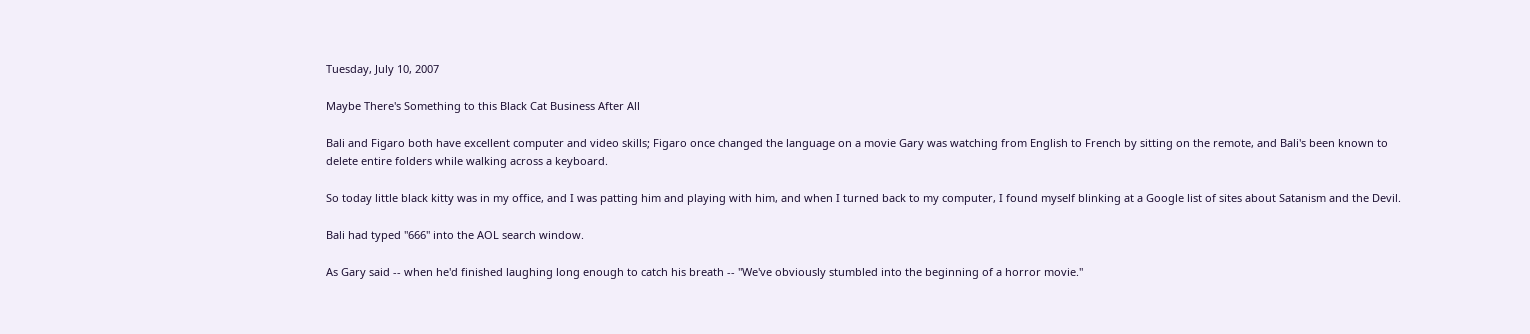Tuesday, July 10, 2007

Maybe There's Something to this Black Cat Business After All

Bali and Figaro both have excellent computer and video skills; Figaro once changed the language on a movie Gary was watching from English to French by sitting on the remote, and Bali's been known to delete entire folders while walking across a keyboard.

So today little black kitty was in my office, and I was patting him and playing with him, and when I turned back to my computer, I found myself blinking at a Google list of sites about Satanism and the Devil.

Bali had typed "666" into the AOL search window.

As Gary said -- when he'd finished laughing long enough to catch his breath -- "We've obviously stumbled into the beginning of a horror movie."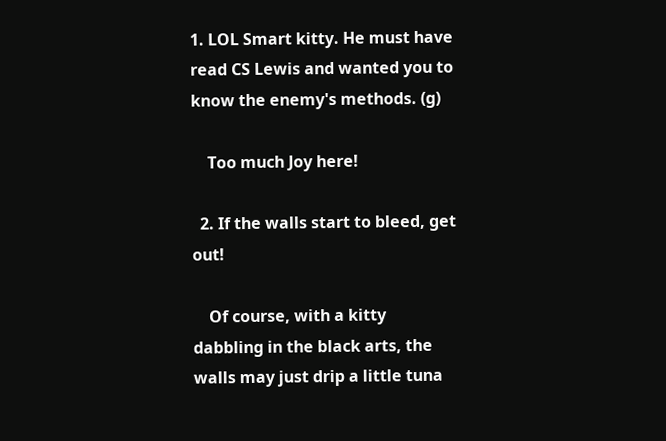1. LOL Smart kitty. He must have read CS Lewis and wanted you to know the enemy's methods. (g)

    Too much Joy here!

  2. If the walls start to bleed, get out!

    Of course, with a kitty dabbling in the black arts, the walls may just drip a little tuna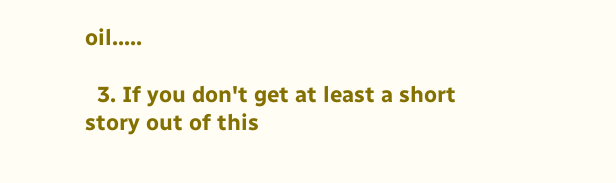oil.....

  3. If you don't get at least a short story out of this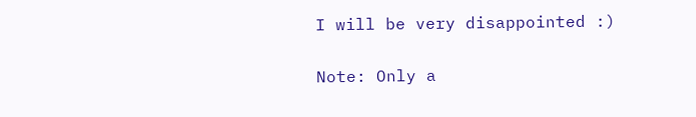I will be very disappointed :)


Note: Only a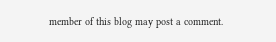member of this blog may post a comment.